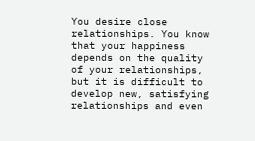You desire close relationships. You know that your happiness depends on the quality of your relationships, but it is difficult to develop new, satisfying relationships and even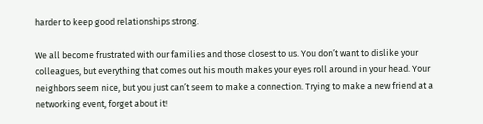harder to keep good relationships strong.

We all become frustrated with our families and those closest to us. You don’t want to dislike your colleagues, but everything that comes out his mouth makes your eyes roll around in your head. Your neighbors seem nice, but you just can’t seem to make a connection. Trying to make a new friend at a networking event, forget about it!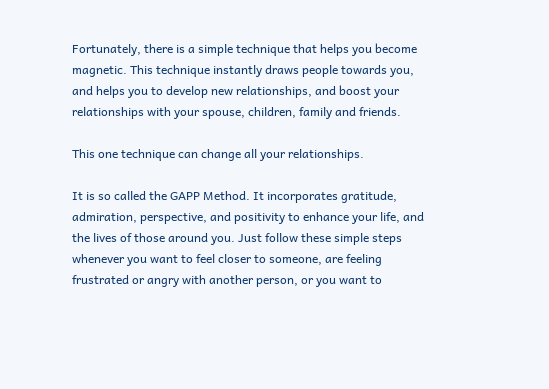Fortunately, there is a simple technique that helps you become magnetic. This technique instantly draws people towards you, and helps you to develop new relationships, and boost your relationships with your spouse, children, family and friends.

This one technique can change all your relationships.

It is so called the GAPP Method. It incorporates gratitude, admiration, perspective, and positivity to enhance your life, and the lives of those around you. Just follow these simple steps whenever you want to feel closer to someone, are feeling frustrated or angry with another person, or you want to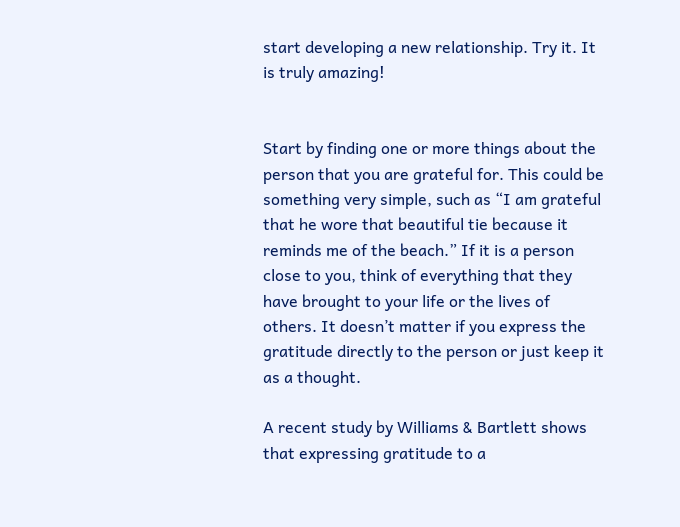start developing a new relationship. Try it. It is truly amazing!


Start by finding one or more things about the person that you are grateful for. This could be something very simple, such as “I am grateful that he wore that beautiful tie because it reminds me of the beach.” If it is a person close to you, think of everything that they have brought to your life or the lives of others. It doesn’t matter if you express the gratitude directly to the person or just keep it as a thought.

A recent study by Williams & Bartlett shows that expressing gratitude to a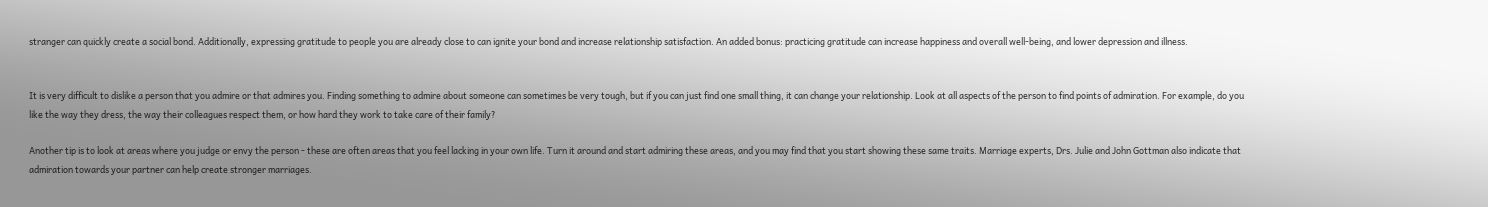stranger can quickly create a social bond. Additionally, expressing gratitude to people you are already close to can ignite your bond and increase relationship satisfaction. An added bonus: practicing gratitude can increase happiness and overall well‐being, and lower depression and illness.


It is very difficult to dislike a person that you admire or that admires you. Finding something to admire about someone can sometimes be very tough, but if you can just find one small thing, it can change your relationship. Look at all aspects of the person to find points of admiration. For example, do you like the way they dress, the way their colleagues respect them, or how hard they work to take care of their family?

Another tip is to look at areas where you judge or envy the person ‐ these are often areas that you feel lacking in your own life. Turn it around and start admiring these areas, and you may find that you start showing these same traits. Marriage experts, Drs. Julie and John Gottman also indicate that admiration towards your partner can help create stronger marriages.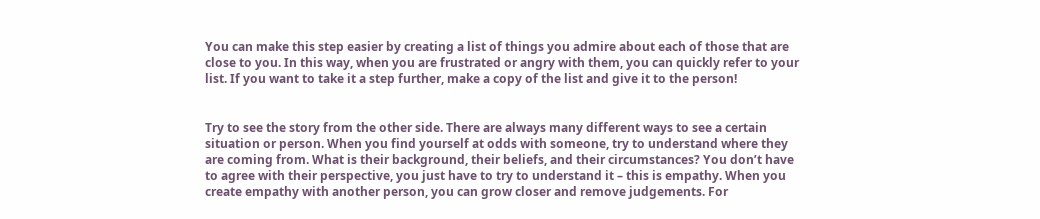You can make this step easier by creating a list of things you admire about each of those that are close to you. In this way, when you are frustrated or angry with them, you can quickly refer to your list. If you want to take it a step further, make a copy of the list and give it to the person!


Try to see the story from the other side. There are always many different ways to see a certain situation or person. When you find yourself at odds with someone, try to understand where they are coming from. What is their background, their beliefs, and their circumstances? You don’t have to agree with their perspective, you just have to try to understand it – this is empathy. When you create empathy with another person, you can grow closer and remove judgements. For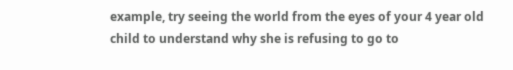example, try seeing the world from the eyes of your 4 year old child to understand why she is refusing to go to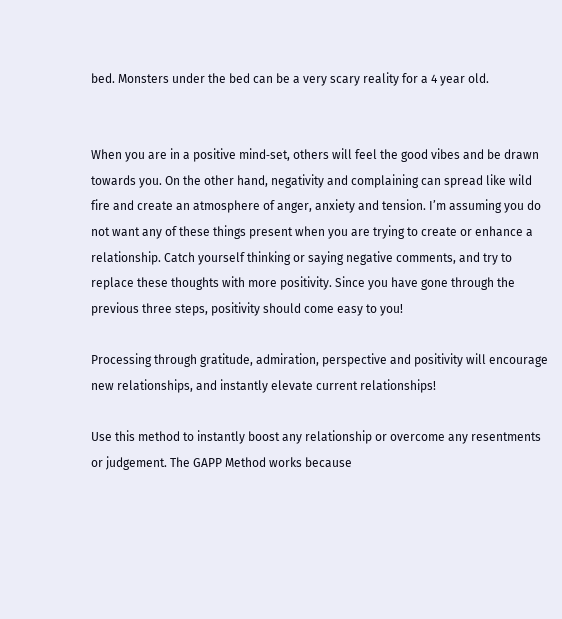bed. Monsters under the bed can be a very scary reality for a 4 year old.


When you are in a positive mind‐set, others will feel the good vibes and be drawn towards you. On the other hand, negativity and complaining can spread like wild fire and create an atmosphere of anger, anxiety and tension. I’m assuming you do not want any of these things present when you are trying to create or enhance a relationship. Catch yourself thinking or saying negative comments, and try to replace these thoughts with more positivity. Since you have gone through the previous three steps, positivity should come easy to you!

Processing through gratitude, admiration, perspective and positivity will encourage new relationships, and instantly elevate current relationships!

Use this method to instantly boost any relationship or overcome any resentments or judgement. The GAPP Method works because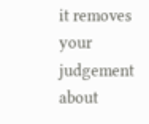it removes your judgement about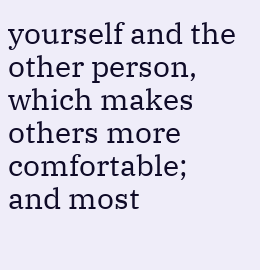yourself and the other person, which makes others more comfortable; and most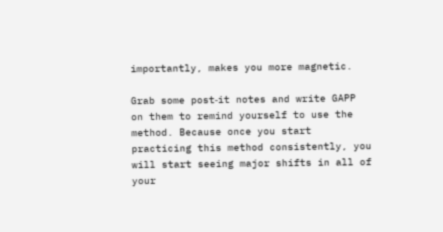importantly, makes you more magnetic.

Grab some post‐it notes and write GAPP on them to remind yourself to use the method. Because once you start practicing this method consistently, you will start seeing major shifts in all of your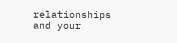relationships and your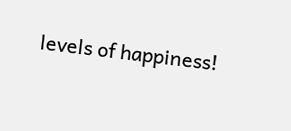levels of happiness!